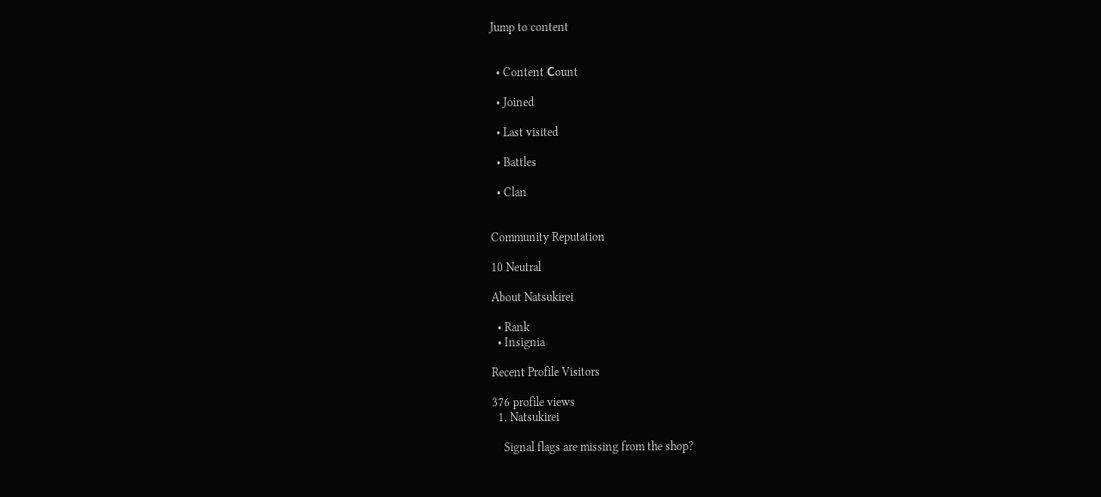Jump to content


  • Content Сount

  • Joined

  • Last visited

  • Battles

  • Clan


Community Reputation

10 Neutral

About Natsukirei

  • Rank
  • Insignia

Recent Profile Visitors

376 profile views
  1. Natsukirei

    Signal flags are missing from the shop?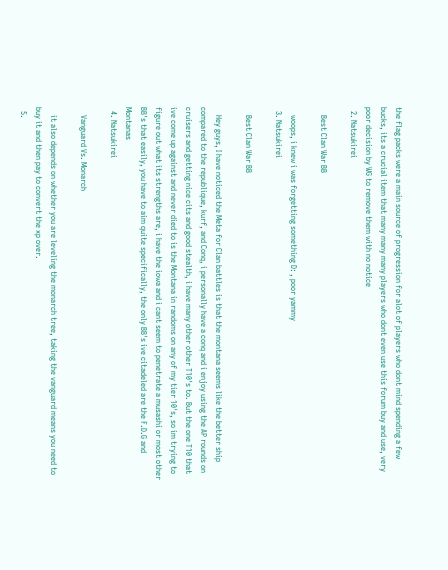the flag packs were a main source of progression for alot of players who dont mind spending a few bucks, its a crucial item that many many many players who dont even use this forum buy and use, very poor decision by WG to remove them with no notice
  2. Natsukirei

    Best Clan War BB

    woops, i knew i was forgetting something D: , poor yammy
  3. Natsukirei

    Best Clan War BB

    Hey guys, I have noticed the Meta for Clan battles is that the montana seems like the better ship compared to the republique, kurf, and Conq, i personally have a conq and i enjoy using the AP rounds on cruisers and getting nice cits and good stealth, i have many other other T10's to. But the one T10 that ive come up against and never died to is the Montana in randoms on any of my tier 10's, so im trying to figure out what its strengths are, i have the iowa and i cant seem to penetrate a musashi or most other BB's that easily, you have to aim quite specifically, the only BB's ive citadeled are the F.D.G and Montanas
  4. Natsukirei

    Vanguard Vs. Monarch

    it also depends on whether you are leveling the monarch tree, taking the vanguard means you need to buy it and then pay to convert the xp over.
  5.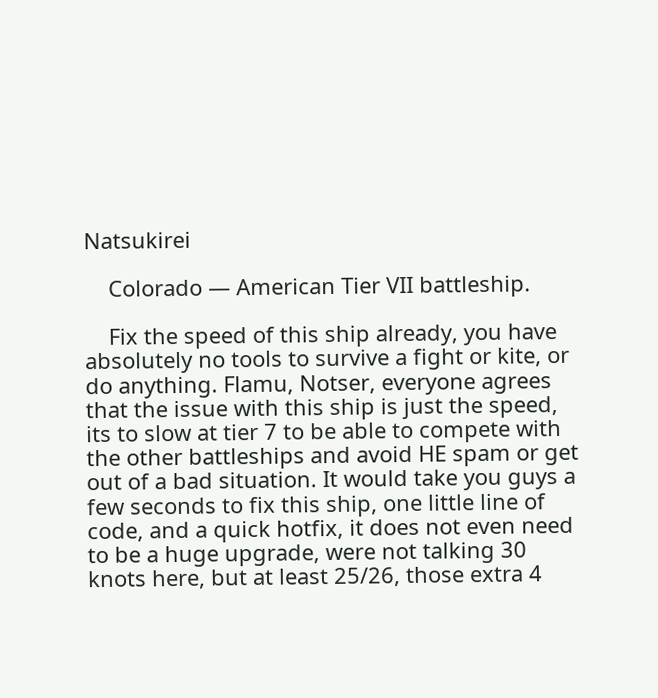Natsukirei

    Colorado — American Tier VII battleship.

    Fix the speed of this ship already, you have absolutely no tools to survive a fight or kite, or do anything. Flamu, Notser, everyone agrees that the issue with this ship is just the speed, its to slow at tier 7 to be able to compete with the other battleships and avoid HE spam or get out of a bad situation. It would take you guys a few seconds to fix this ship, one little line of code, and a quick hotfix, it does not even need to be a huge upgrade, were not talking 30 knots here, but at least 25/26, those extra 4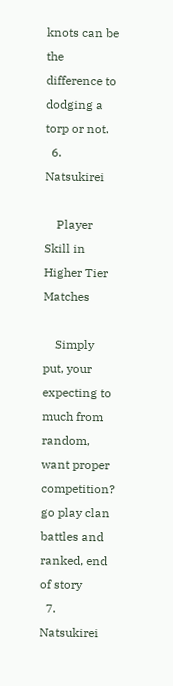knots can be the difference to dodging a torp or not.
  6. Natsukirei

    Player Skill in Higher Tier Matches

    Simply put, your expecting to much from random, want proper competition? go play clan battles and ranked, end of story
  7. Natsukirei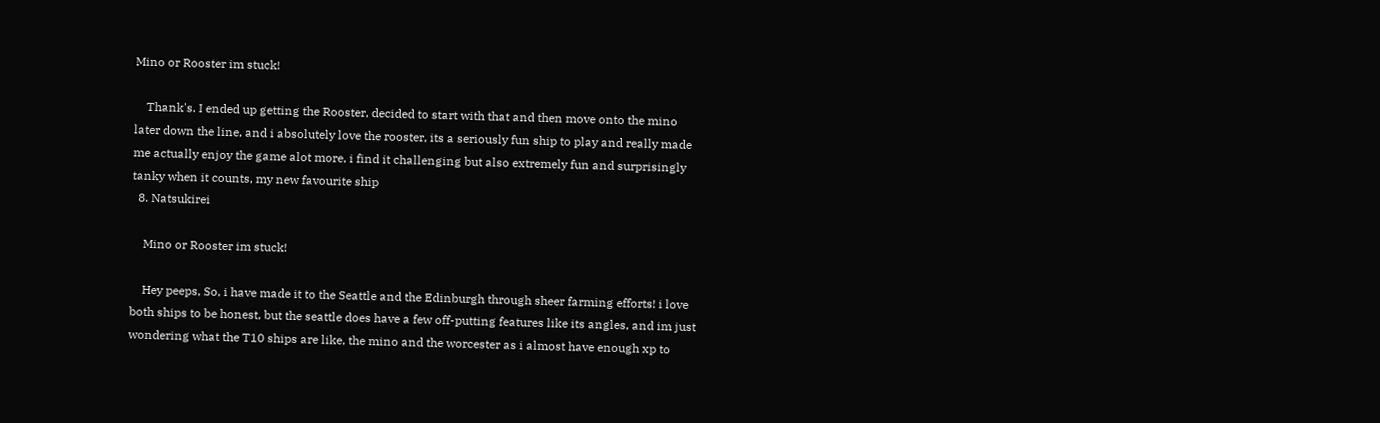Mino or Rooster im stuck!

    Thank's. I ended up getting the Rooster, decided to start with that and then move onto the mino later down the line, and i absolutely love the rooster, its a seriously fun ship to play and really made me actually enjoy the game alot more, i find it challenging but also extremely fun and surprisingly tanky when it counts, my new favourite ship
  8. Natsukirei

    Mino or Rooster im stuck!

    Hey peeps, So, i have made it to the Seattle and the Edinburgh through sheer farming efforts! i love both ships to be honest, but the seattle does have a few off-putting features like its angles, and im just wondering what the T10 ships are like, the mino and the worcester as i almost have enough xp to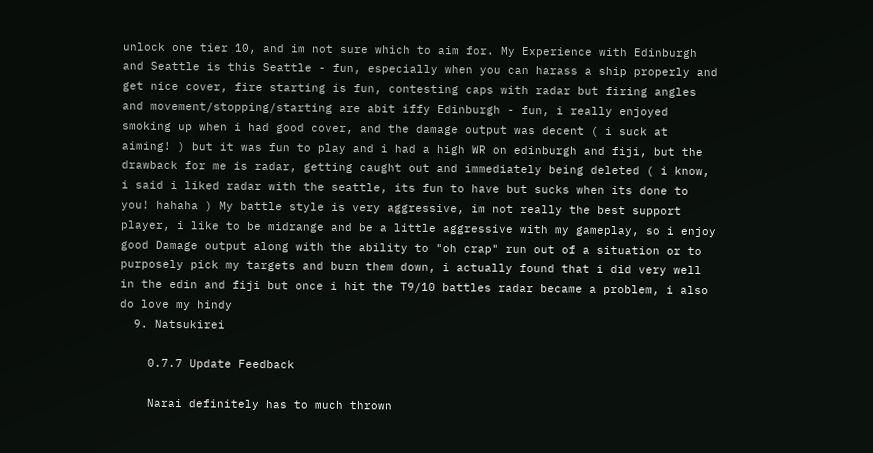unlock one tier 10, and im not sure which to aim for. My Experience with Edinburgh and Seattle is this Seattle - fun, especially when you can harass a ship properly and get nice cover, fire starting is fun, contesting caps with radar but firing angles and movement/stopping/starting are abit iffy Edinburgh - fun, i really enjoyed smoking up when i had good cover, and the damage output was decent ( i suck at aiming! ) but it was fun to play and i had a high WR on edinburgh and fiji, but the drawback for me is radar, getting caught out and immediately being deleted ( i know, i said i liked radar with the seattle, its fun to have but sucks when its done to you! hahaha ) My battle style is very aggressive, im not really the best support player, i like to be midrange and be a little aggressive with my gameplay, so i enjoy good Damage output along with the ability to "oh crap" run out of a situation or to purposely pick my targets and burn them down, i actually found that i did very well in the edin and fiji but once i hit the T9/10 battles radar became a problem, i also do love my hindy
  9. Natsukirei

    0.7.7 Update Feedback

    Narai definitely has to much thrown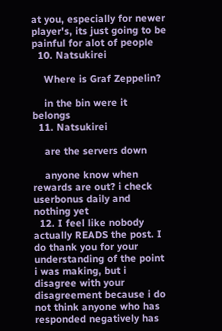at you, especially for newer player's, its just going to be painful for alot of people
  10. Natsukirei

    Where is Graf Zeppelin?

    in the bin were it belongs
  11. Natsukirei

    are the servers down

    anyone know when rewards are out? i check userbonus daily and nothing yet
  12. I feel like nobody actually READS the post. I do thank you for your understanding of the point i was making, but i disagree with your disagreement because i do not think anyone who has responded negatively has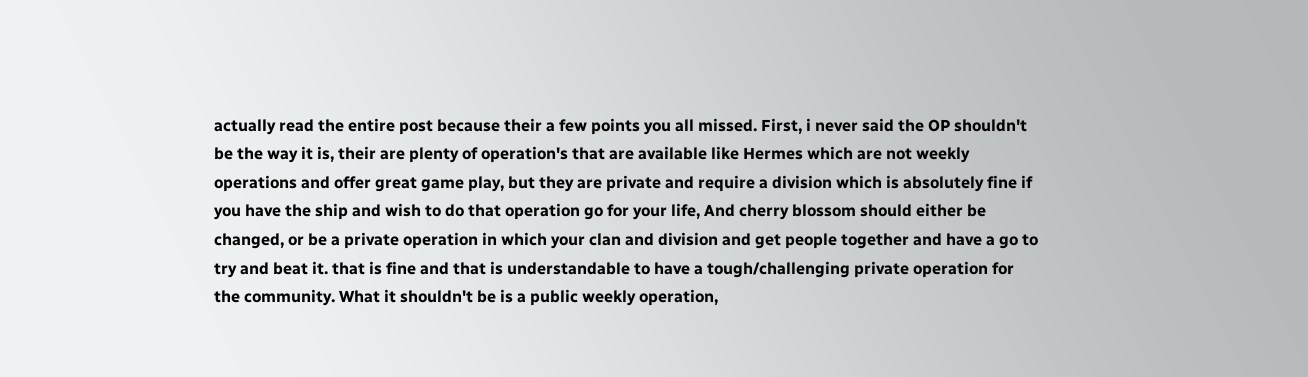actually read the entire post because their a few points you all missed. First, i never said the OP shouldn't be the way it is, their are plenty of operation's that are available like Hermes which are not weekly operations and offer great game play, but they are private and require a division which is absolutely fine if you have the ship and wish to do that operation go for your life, And cherry blossom should either be changed, or be a private operation in which your clan and division and get people together and have a go to try and beat it. that is fine and that is understandable to have a tough/challenging private operation for the community. What it shouldn't be is a public weekly operation,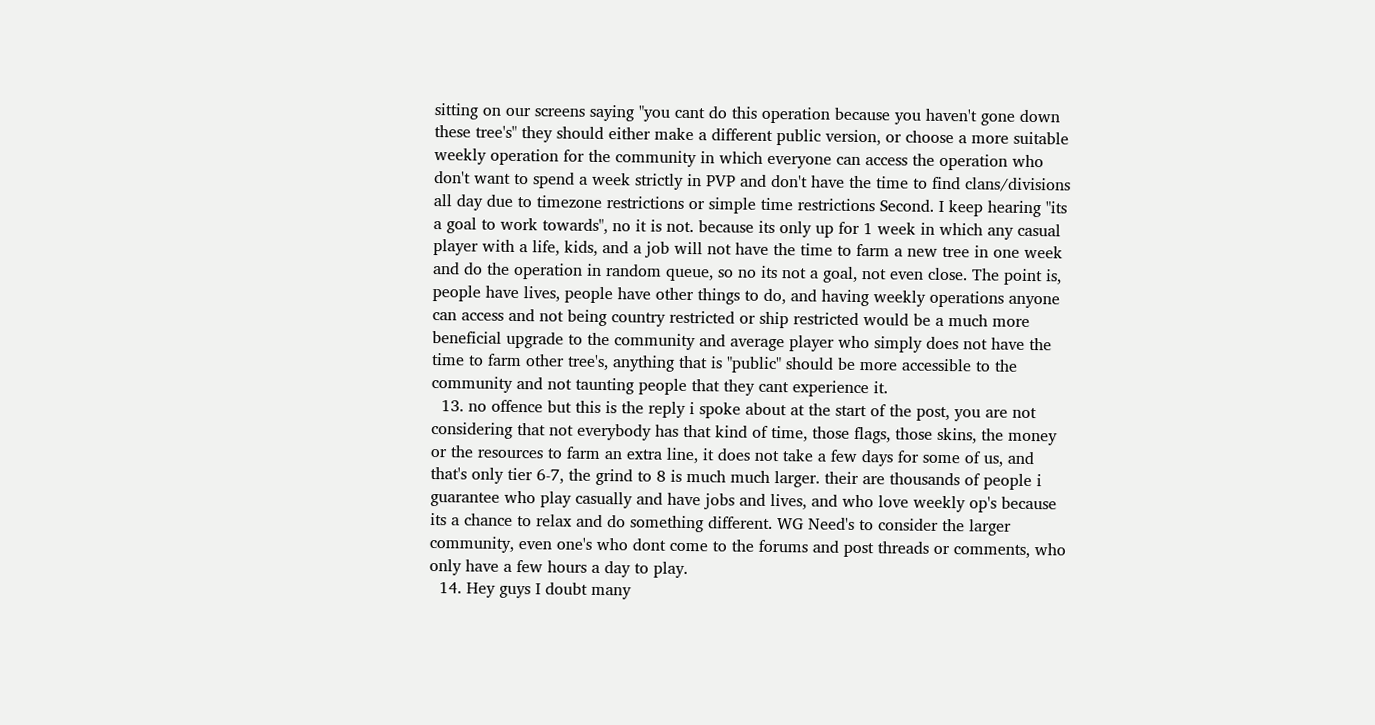sitting on our screens saying "you cant do this operation because you haven't gone down these tree's" they should either make a different public version, or choose a more suitable weekly operation for the community in which everyone can access the operation who don't want to spend a week strictly in PVP and don't have the time to find clans/divisions all day due to timezone restrictions or simple time restrictions Second. I keep hearing "its a goal to work towards", no it is not. because its only up for 1 week in which any casual player with a life, kids, and a job will not have the time to farm a new tree in one week and do the operation in random queue, so no its not a goal, not even close. The point is, people have lives, people have other things to do, and having weekly operations anyone can access and not being country restricted or ship restricted would be a much more beneficial upgrade to the community and average player who simply does not have the time to farm other tree's, anything that is "public" should be more accessible to the community and not taunting people that they cant experience it.
  13. no offence but this is the reply i spoke about at the start of the post, you are not considering that not everybody has that kind of time, those flags, those skins, the money or the resources to farm an extra line, it does not take a few days for some of us, and that's only tier 6-7, the grind to 8 is much much larger. their are thousands of people i guarantee who play casually and have jobs and lives, and who love weekly op's because its a chance to relax and do something different. WG Need's to consider the larger community, even one's who dont come to the forums and post threads or comments, who only have a few hours a day to play.
  14. Hey guys I doubt many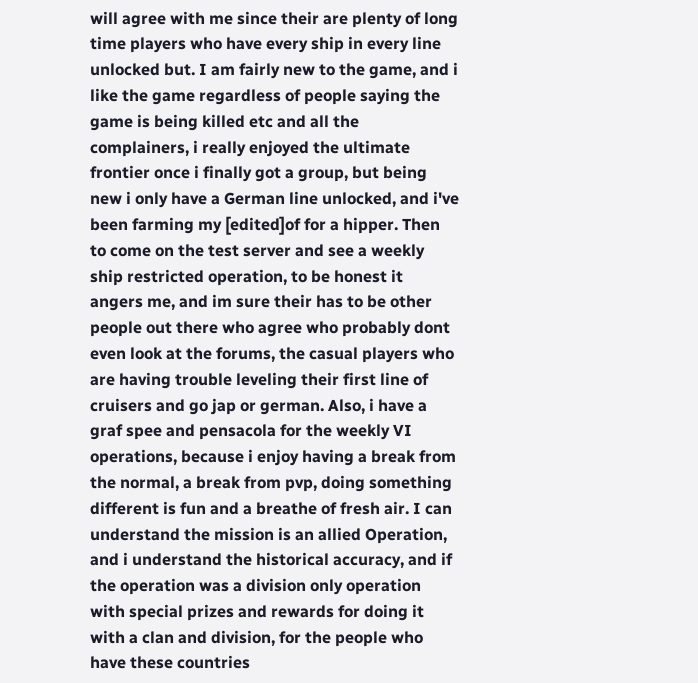will agree with me since their are plenty of long time players who have every ship in every line unlocked but. I am fairly new to the game, and i like the game regardless of people saying the game is being killed etc and all the complainers, i really enjoyed the ultimate frontier once i finally got a group, but being new i only have a German line unlocked, and i've been farming my [edited]of for a hipper. Then to come on the test server and see a weekly ship restricted operation, to be honest it angers me, and im sure their has to be other people out there who agree who probably dont even look at the forums, the casual players who are having trouble leveling their first line of cruisers and go jap or german. Also, i have a graf spee and pensacola for the weekly VI operations, because i enjoy having a break from the normal, a break from pvp, doing something different is fun and a breathe of fresh air. I can understand the mission is an allied Operation, and i understand the historical accuracy, and if the operation was a division only operation with special prizes and rewards for doing it with a clan and division, for the people who have these countries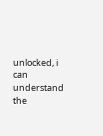unlocked, i can understand the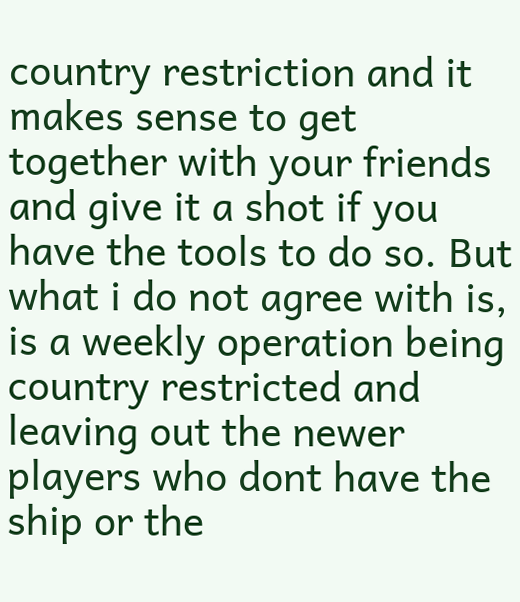country restriction and it makes sense to get together with your friends and give it a shot if you have the tools to do so. But what i do not agree with is, is a weekly operation being country restricted and leaving out the newer players who dont have the ship or the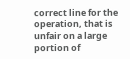correct line for the operation, that is unfair on a large portion of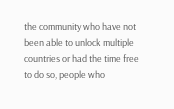the community who have not been able to unlock multiple countries or had the time free to do so, people who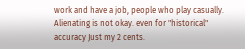work and have a job, people who play casually. Alienating is not okay. even for "historical" accuracy Just my 2 cents.